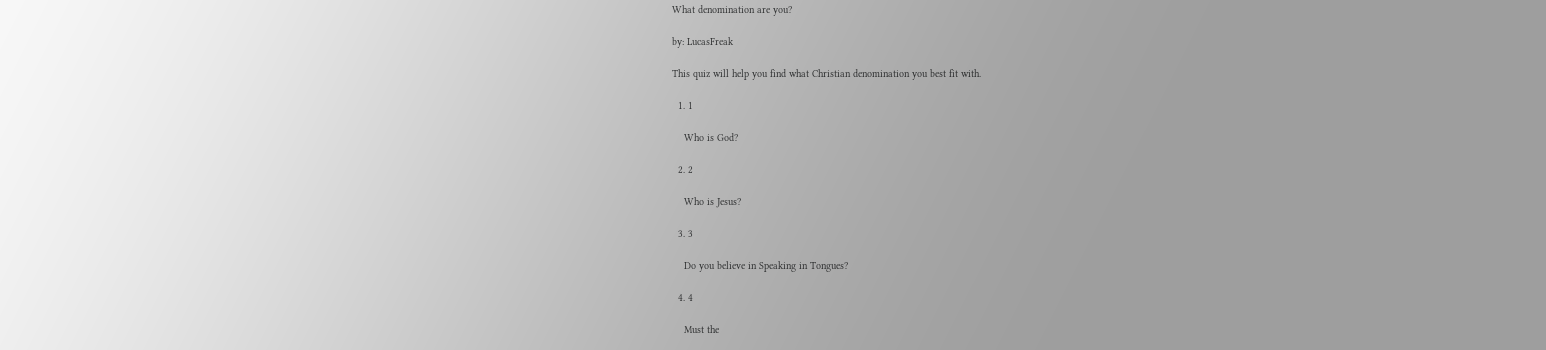What denomination are you?

by: LucasFreak

This quiz will help you find what Christian denomination you best fit with.

  1. 1

    Who is God?

  2. 2

    Who is Jesus?

  3. 3

    Do you believe in Speaking in Tongues?

  4. 4

    Must the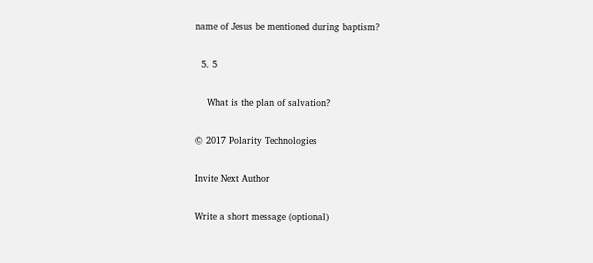name of Jesus be mentioned during baptism?

  5. 5

    What is the plan of salvation?

© 2017 Polarity Technologies

Invite Next Author

Write a short message (optional)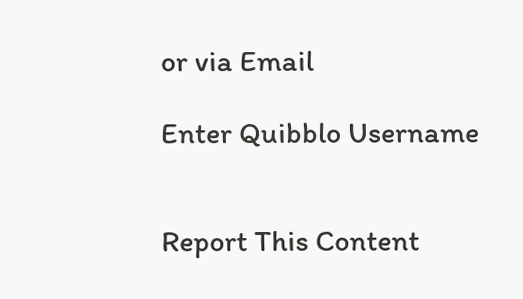or via Email

Enter Quibblo Username


Report This Content